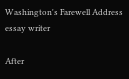Washington's Farewell Address
essay writer

After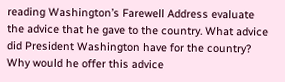reading Washington’s Farewell Address evaluate the advice that he gave to the country. What advice did President Washington have for the country? Why would he offer this advice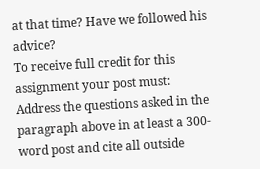at that time? Have we followed his advice?
To receive full credit for this assignment your post must:
Address the questions asked in the paragraph above in at least a 300-word post and cite all outside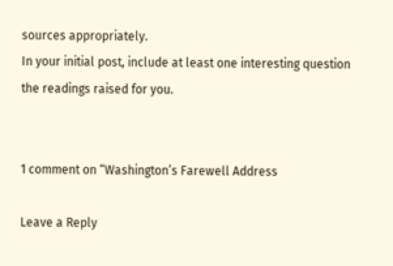sources appropriately.
In your initial post, include at least one interesting question the readings raised for you.


1 comment on “Washington’s Farewell Address

Leave a Reply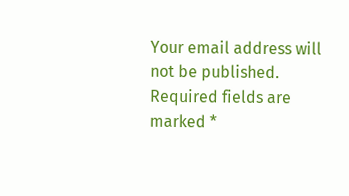Your email address will not be published. Required fields are marked *